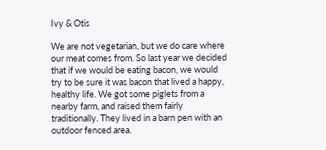Ivy & Otis

We are not vegetarian, but we do care where our meat comes from. So last year we decided that if we would be eating bacon, we would try to be sure it was bacon that lived a happy, healthy life. We got some piglets from a nearby farm, and raised them fairly traditionally. They lived in a barn pen with an outdoor fenced area.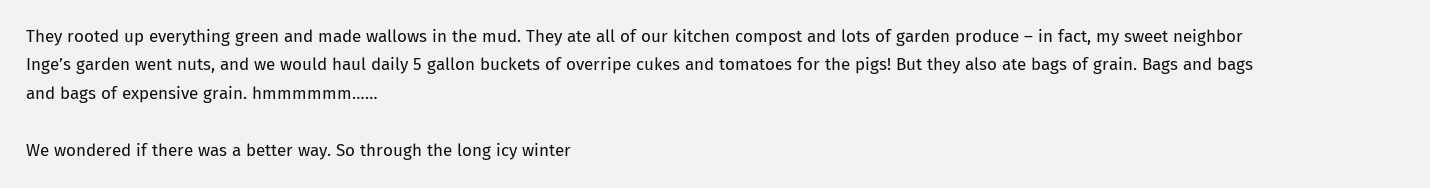They rooted up everything green and made wallows in the mud. They ate all of our kitchen compost and lots of garden produce – in fact, my sweet neighbor Inge’s garden went nuts, and we would haul daily 5 gallon buckets of overripe cukes and tomatoes for the pigs! But they also ate bags of grain. Bags and bags and bags of expensive grain. hmmmmmm……

We wondered if there was a better way. So through the long icy winter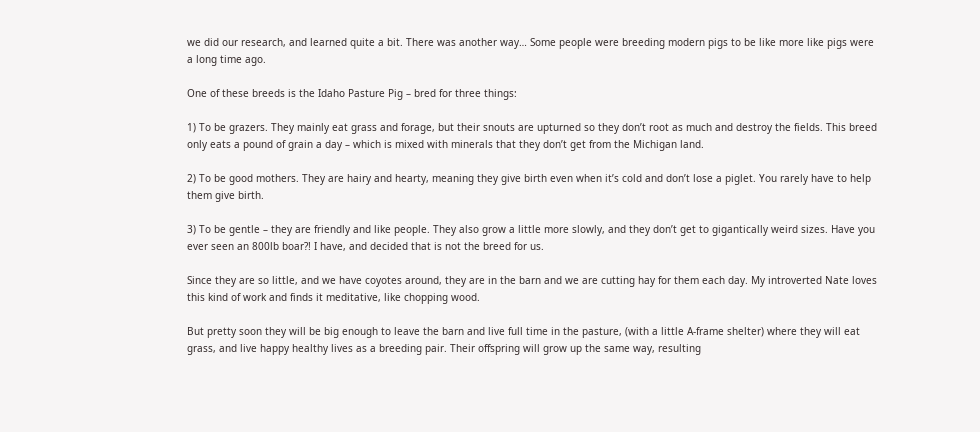we did our research, and learned quite a bit. There was another way… Some people were breeding modern pigs to be like more like pigs were a long time ago.

One of these breeds is the Idaho Pasture Pig – bred for three things:

1) To be grazers. They mainly eat grass and forage, but their snouts are upturned so they don’t root as much and destroy the fields. This breed only eats a pound of grain a day – which is mixed with minerals that they don’t get from the Michigan land.

2) To be good mothers. They are hairy and hearty, meaning they give birth even when it’s cold and don’t lose a piglet. You rarely have to help them give birth.

3) To be gentle – they are friendly and like people. They also grow a little more slowly, and they don’t get to gigantically weird sizes. Have you ever seen an 800lb boar?! I have, and decided that is not the breed for us.

Since they are so little, and we have coyotes around, they are in the barn and we are cutting hay for them each day. My introverted Nate loves this kind of work and finds it meditative, like chopping wood.

But pretty soon they will be big enough to leave the barn and live full time in the pasture, (with a little A-frame shelter) where they will eat grass, and live happy healthy lives as a breeding pair. Their offspring will grow up the same way, resulting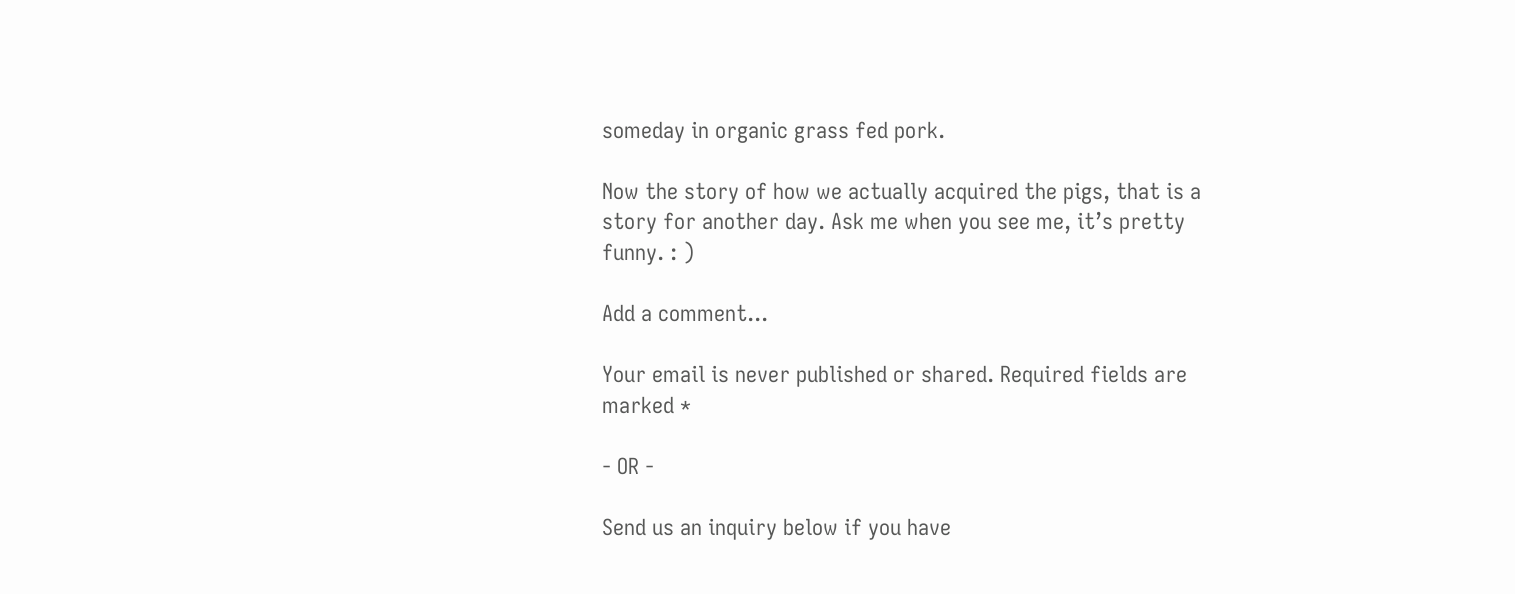someday in organic grass fed pork.

Now the story of how we actually acquired the pigs, that is a story for another day. Ask me when you see me, it’s pretty funny. : )

Add a comment...

Your email is never published or shared. Required fields are marked *

- OR -

Send us an inquiry below if you have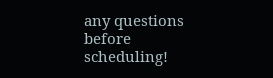any questions before scheduling!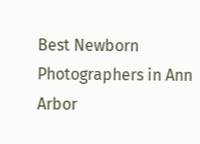Best Newborn Photographers in Ann Arbor